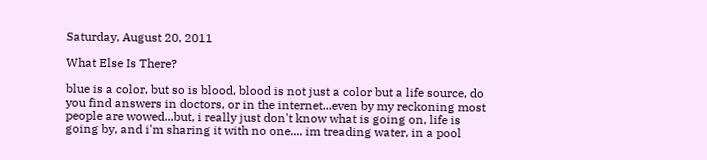Saturday, August 20, 2011

What Else Is There?

blue is a color, but so is blood, blood is not just a color but a life source, do you find answers in doctors, or in the internet...even by my reckoning most people are wowed...but, i really just don't know what is going on, life is going by, and i'm sharing it with no one.... im treading water, in a pool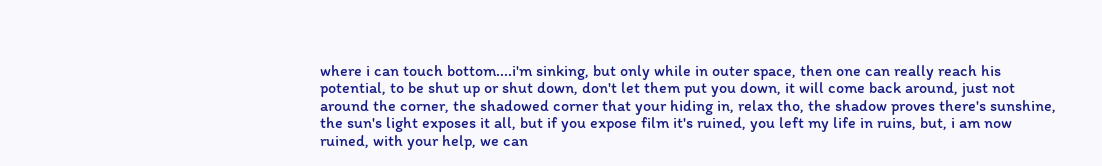where i can touch bottom....i'm sinking, but only while in outer space, then one can really reach his potential, to be shut up or shut down, don't let them put you down, it will come back around, just not around the corner, the shadowed corner that your hiding in, relax tho, the shadow proves there's sunshine, the sun's light exposes it all, but if you expose film it's ruined, you left my life in ruins, but, i am now ruined, with your help, we can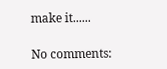make it......

No comments: